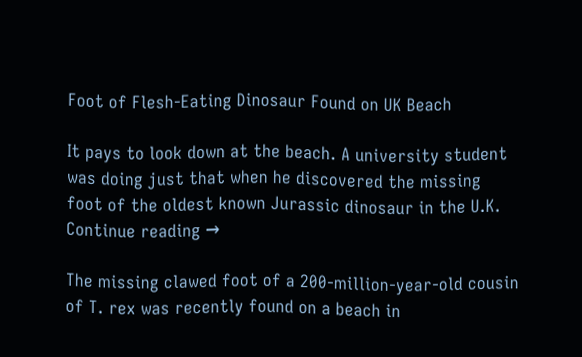Foot of Flesh-Eating Dinosaur Found on UK Beach

It pays to look down at the beach. A university student was doing just that when he discovered the missing foot of the oldest known Jurassic dinosaur in the U.K. Continue reading →

The missing clawed foot of a 200-million-year-old cousin of T. rex was recently found on a beach in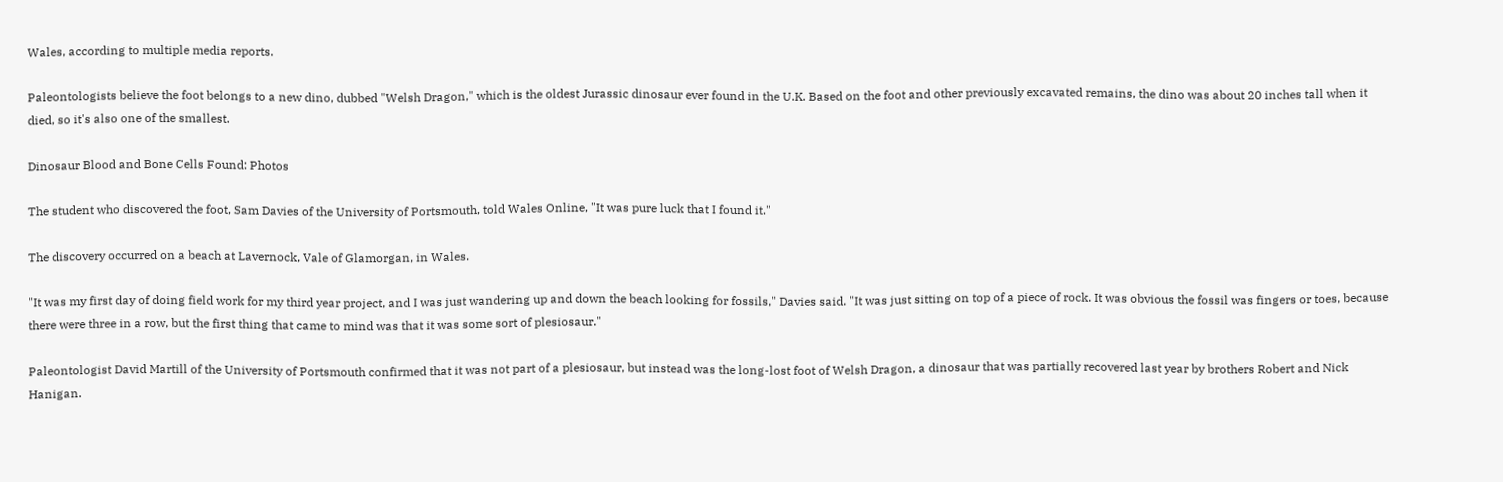Wales, according to multiple media reports.

Paleontologists believe the foot belongs to a new dino, dubbed "Welsh Dragon," which is the oldest Jurassic dinosaur ever found in the U.K. Based on the foot and other previously excavated remains, the dino was about 20 inches tall when it died, so it's also one of the smallest.

Dinosaur Blood and Bone Cells Found: Photos

The student who discovered the foot, Sam Davies of the University of Portsmouth, told Wales Online, "It was pure luck that I found it."

The discovery occurred on a beach at Lavernock, Vale of Glamorgan, in Wales.

"It was my first day of doing field work for my third year project, and I was just wandering up and down the beach looking for fossils," Davies said. "It was just sitting on top of a piece of rock. It was obvious the fossil was fingers or toes, because there were three in a row, but the first thing that came to mind was that it was some sort of plesiosaur."

Paleontologist David Martill of the University of Portsmouth confirmed that it was not part of a plesiosaur, but instead was the long-lost foot of Welsh Dragon, a dinosaur that was partially recovered last year by brothers Robert and Nick Hanigan.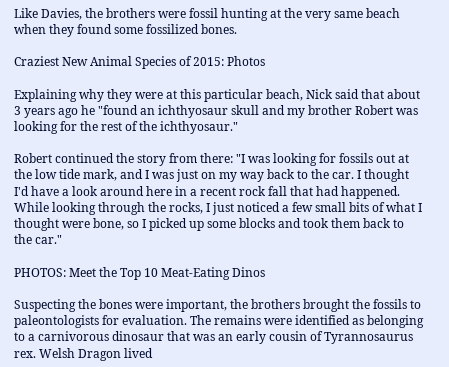Like Davies, the brothers were fossil hunting at the very same beach when they found some fossilized bones.

Craziest New Animal Species of 2015: Photos

Explaining why they were at this particular beach, Nick said that about 3 years ago he "found an ichthyosaur skull and my brother Robert was looking for the rest of the ichthyosaur."

Robert continued the story from there: "I was looking for fossils out at the low tide mark, and I was just on my way back to the car. I thought I'd have a look around here in a recent rock fall that had happened. While looking through the rocks, I just noticed a few small bits of what I thought were bone, so I picked up some blocks and took them back to the car."

PHOTOS: Meet the Top 10 Meat-Eating Dinos

Suspecting the bones were important, the brothers brought the fossils to paleontologists for evaluation. The remains were identified as belonging to a carnivorous dinosaur that was an early cousin of Tyrannosaurus rex. Welsh Dragon lived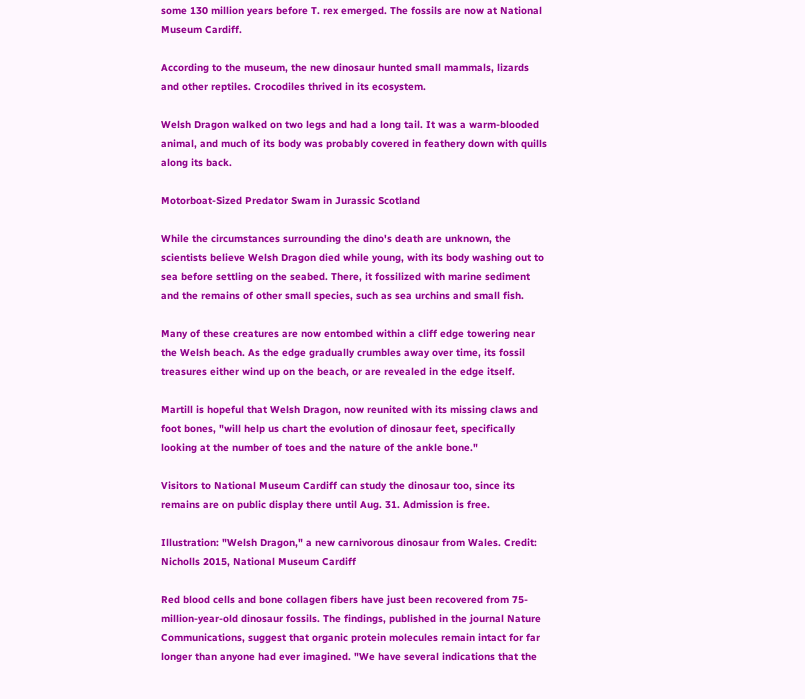some 130 million years before T. rex emerged. The fossils are now at National Museum Cardiff.

According to the museum, the new dinosaur hunted small mammals, lizards and other reptiles. Crocodiles thrived in its ecosystem.

Welsh Dragon walked on two legs and had a long tail. It was a warm-blooded animal, and much of its body was probably covered in feathery down with quills along its back.

Motorboat-Sized Predator Swam in Jurassic Scotland

While the circumstances surrounding the dino's death are unknown, the scientists believe Welsh Dragon died while young, with its body washing out to sea before settling on the seabed. There, it fossilized with marine sediment and the remains of other small species, such as sea urchins and small fish.

Many of these creatures are now entombed within a cliff edge towering near the Welsh beach. As the edge gradually crumbles away over time, its fossil treasures either wind up on the beach, or are revealed in the edge itself.

Martill is hopeful that Welsh Dragon, now reunited with its missing claws and foot bones, "will help us chart the evolution of dinosaur feet, specifically looking at the number of toes and the nature of the ankle bone."

Visitors to National Museum Cardiff can study the dinosaur too, since its remains are on public display there until Aug. 31. Admission is free.

Illustration: "Welsh Dragon," a new carnivorous dinosaur from Wales. Credit: Nicholls 2015, National Museum Cardiff

Red blood cells and bone collagen fibers have just been recovered from 75-million-year-old dinosaur fossils. The findings, published in the journal Nature Communications, suggest that organic protein molecules remain intact for far longer than anyone had ever imagined. "We have several indications that the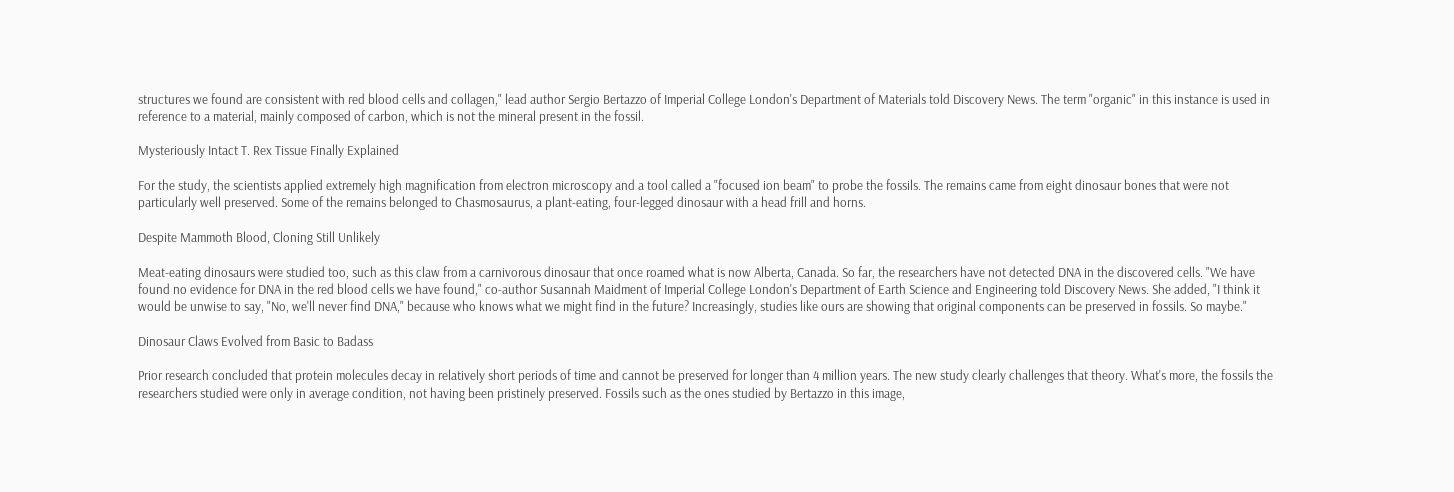structures we found are consistent with red blood cells and collagen," lead author Sergio Bertazzo of Imperial College London's Department of Materials told Discovery News. The term "organic" in this instance is used in reference to a material, mainly composed of carbon, which is not the mineral present in the fossil.

Mysteriously Intact T. Rex Tissue Finally Explained

For the study, the scientists applied extremely high magnification from electron microscopy and a tool called a "focused ion beam" to probe the fossils. The remains came from eight dinosaur bones that were not particularly well preserved. Some of the remains belonged to Chasmosaurus, a plant-eating, four-legged dinosaur with a head frill and horns.

Despite Mammoth Blood, Cloning Still Unlikely

Meat-eating dinosaurs were studied too, such as this claw from a carnivorous dinosaur that once roamed what is now Alberta, Canada. So far, the researchers have not detected DNA in the discovered cells. "We have found no evidence for DNA in the red blood cells we have found," co-author Susannah Maidment of Imperial College London's Department of Earth Science and Engineering told Discovery News. She added, "I think it would be unwise to say, "No, we'll never find DNA," because who knows what we might find in the future? Increasingly, studies like ours are showing that original components can be preserved in fossils. So maybe."

Dinosaur Claws Evolved from Basic to Badass

Prior research concluded that protein molecules decay in relatively short periods of time and cannot be preserved for longer than 4 million years. The new study clearly challenges that theory. What's more, the fossils the researchers studied were only in average condition, not having been pristinely preserved. Fossils such as the ones studied by Bertazzo in this image,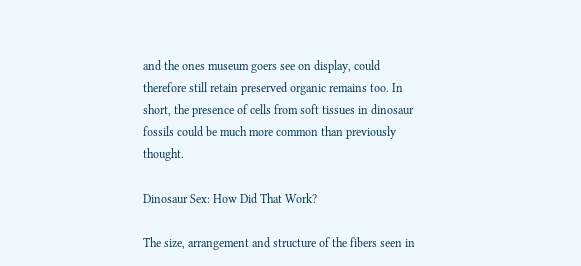and the ones museum goers see on display, could therefore still retain preserved organic remains too. In short, the presence of cells from soft tissues in dinosaur fossils could be much more common than previously thought.

Dinosaur Sex: How Did That Work?

The size, arrangement and structure of the fibers seen in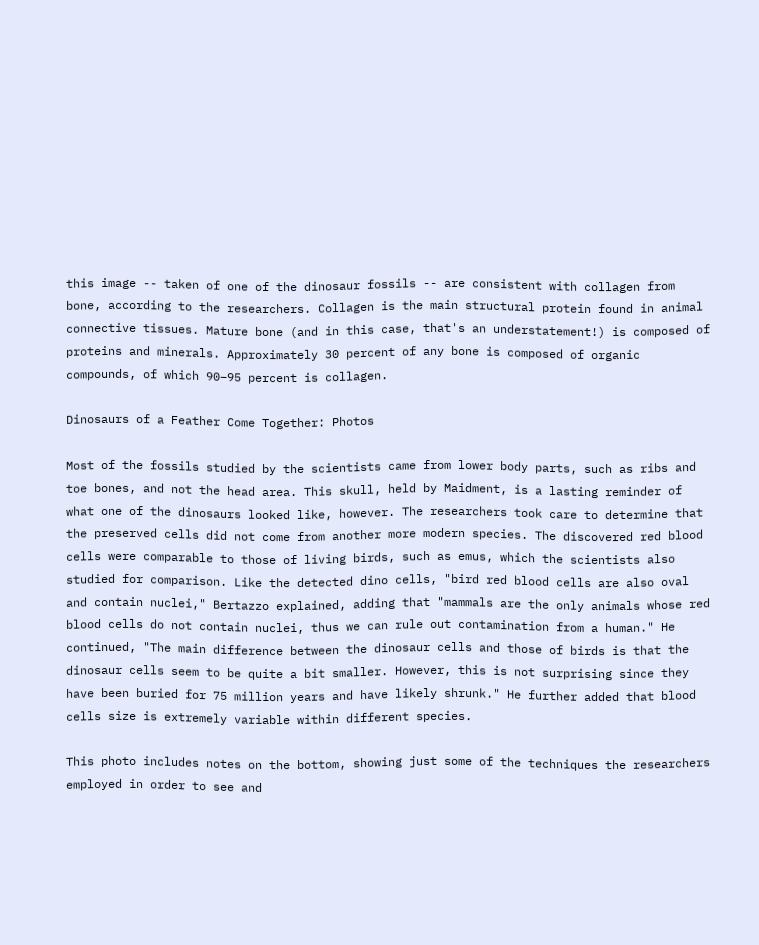this image -- taken of one of the dinosaur fossils -- are consistent with collagen from bone, according to the researchers. Collagen is the main structural protein found in animal connective tissues. Mature bone (and in this case, that's an understatement!) is composed of proteins and minerals. Approximately 30 percent of any bone is composed of organic compounds, of which 90–95 percent is collagen.

Dinosaurs of a Feather Come Together: Photos

Most of the fossils studied by the scientists came from lower body parts, such as ribs and toe bones, and not the head area. This skull, held by Maidment, is a lasting reminder of what one of the dinosaurs looked like, however. The researchers took care to determine that the preserved cells did not come from another more modern species. The discovered red blood cells were comparable to those of living birds, such as emus, which the scientists also studied for comparison. Like the detected dino cells, "bird red blood cells are also oval and contain nuclei," Bertazzo explained, adding that "mammals are the only animals whose red blood cells do not contain nuclei, thus we can rule out contamination from a human." He continued, "The main difference between the dinosaur cells and those of birds is that the dinosaur cells seem to be quite a bit smaller. However, this is not surprising since they have been buried for 75 million years and have likely shrunk." He further added that blood cells size is extremely variable within different species.

This photo includes notes on the bottom, showing just some of the techniques the researchers employed in order to see and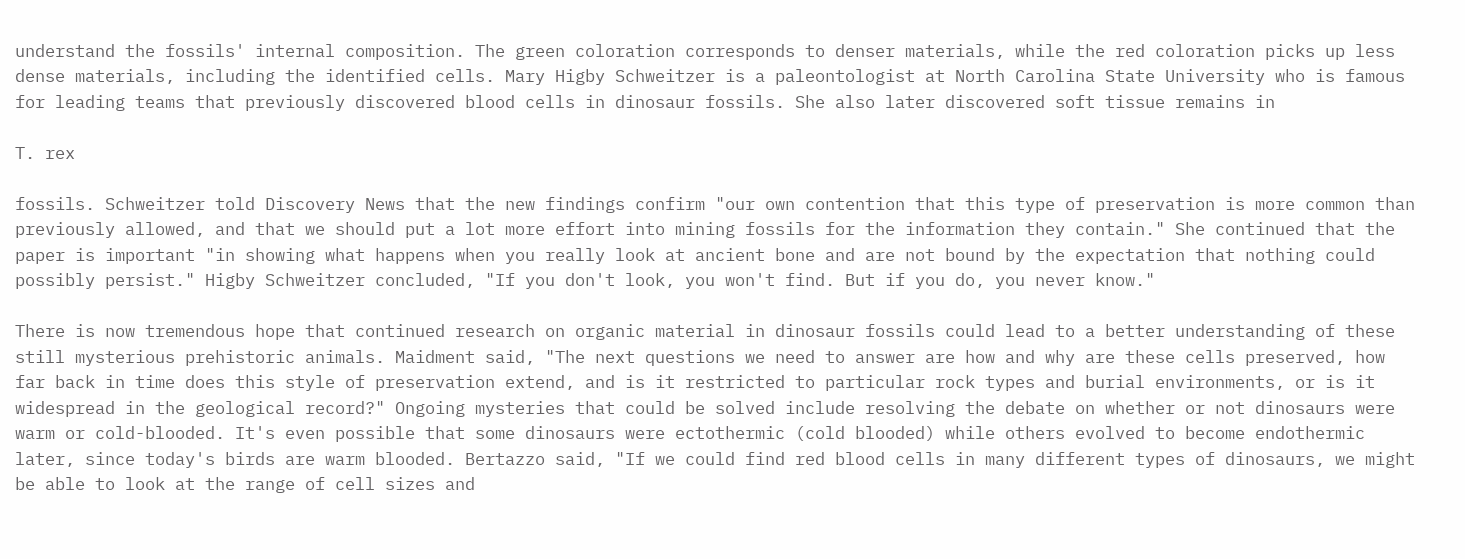understand the fossils' internal composition. The green coloration corresponds to denser materials, while the red coloration picks up less dense materials, including the identified cells. Mary Higby Schweitzer is a paleontologist at North Carolina State University who is famous for leading teams that previously discovered blood cells in dinosaur fossils. She also later discovered soft tissue remains in

T. rex

fossils. Schweitzer told Discovery News that the new findings confirm "our own contention that this type of preservation is more common than previously allowed, and that we should put a lot more effort into mining fossils for the information they contain." She continued that the paper is important "in showing what happens when you really look at ancient bone and are not bound by the expectation that nothing could possibly persist." Higby Schweitzer concluded, "If you don't look, you won't find. But if you do, you never know."

There is now tremendous hope that continued research on organic material in dinosaur fossils could lead to a better understanding of these still mysterious prehistoric animals. Maidment said, "The next questions we need to answer are how and why are these cells preserved, how far back in time does this style of preservation extend, and is it restricted to particular rock types and burial environments, or is it widespread in the geological record?" Ongoing mysteries that could be solved include resolving the debate on whether or not dinosaurs were warm or cold-blooded. It's even possible that some dinosaurs were ectothermic (cold blooded) while others evolved to become endothermic later, since today's birds are warm blooded. Bertazzo said, "If we could find red blood cells in many different types of dinosaurs, we might be able to look at the range of cell sizes and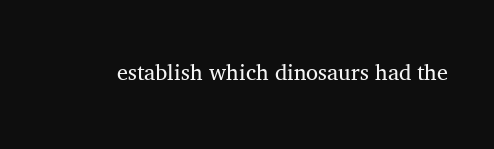establish which dinosaurs had the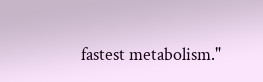fastest metabolism."